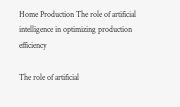Home Production The role of artificial intelligence in optimizing production efficiency

The role of artificial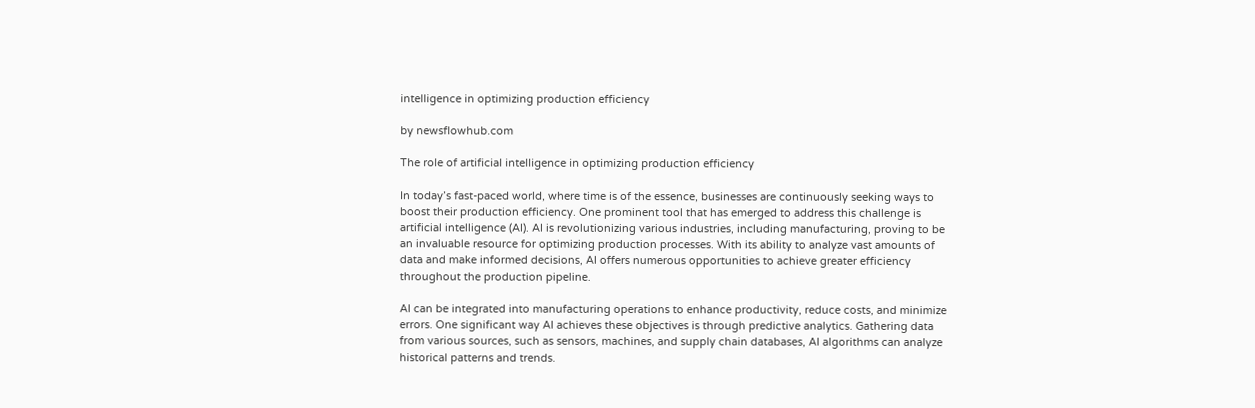intelligence in optimizing production efficiency

by newsflowhub.com

The role of artificial intelligence in optimizing production efficiency

In today’s fast-paced world, where time is of the essence, businesses are continuously seeking ways to boost their production efficiency. One prominent tool that has emerged to address this challenge is artificial intelligence (AI). AI is revolutionizing various industries, including manufacturing, proving to be an invaluable resource for optimizing production processes. With its ability to analyze vast amounts of data and make informed decisions, AI offers numerous opportunities to achieve greater efficiency throughout the production pipeline.

AI can be integrated into manufacturing operations to enhance productivity, reduce costs, and minimize errors. One significant way AI achieves these objectives is through predictive analytics. Gathering data from various sources, such as sensors, machines, and supply chain databases, AI algorithms can analyze historical patterns and trends.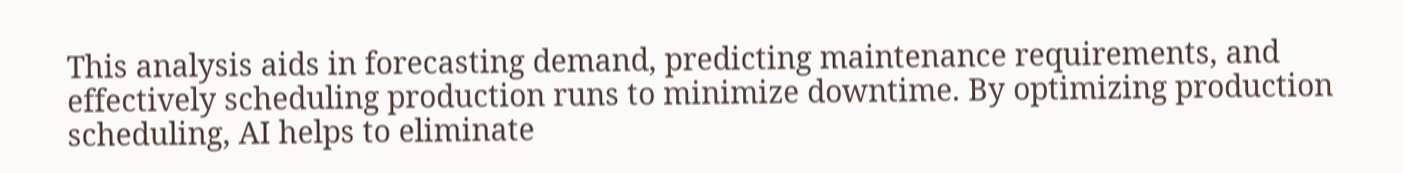This analysis aids in forecasting demand, predicting maintenance requirements, and effectively scheduling production runs to minimize downtime. By optimizing production scheduling, AI helps to eliminate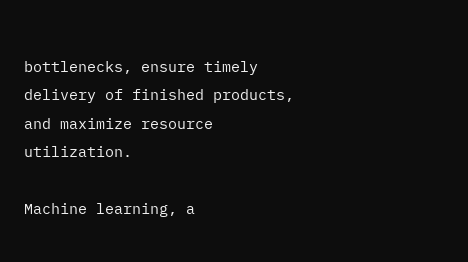bottlenecks, ensure timely delivery of finished products, and maximize resource utilization.

Machine learning, a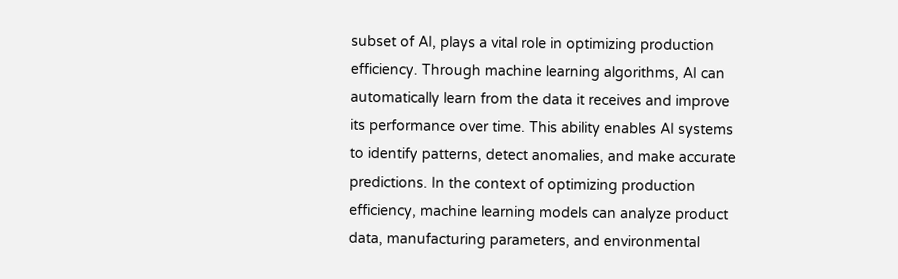subset of AI, plays a vital role in optimizing production efficiency. Through machine learning algorithms, AI can automatically learn from the data it receives and improve its performance over time. This ability enables AI systems to identify patterns, detect anomalies, and make accurate predictions. In the context of optimizing production efficiency, machine learning models can analyze product data, manufacturing parameters, and environmental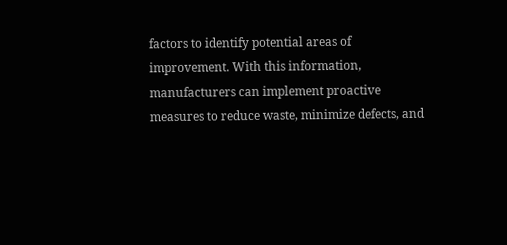factors to identify potential areas of improvement. With this information, manufacturers can implement proactive measures to reduce waste, minimize defects, and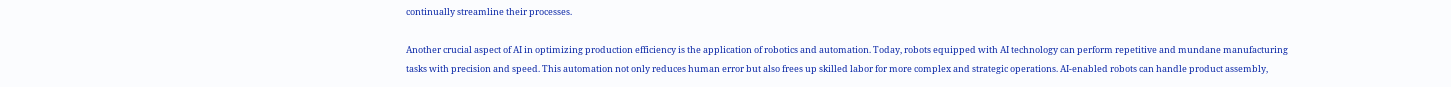continually streamline their processes.

Another crucial aspect of AI in optimizing production efficiency is the application of robotics and automation. Today, robots equipped with AI technology can perform repetitive and mundane manufacturing tasks with precision and speed. This automation not only reduces human error but also frees up skilled labor for more complex and strategic operations. AI-enabled robots can handle product assembly,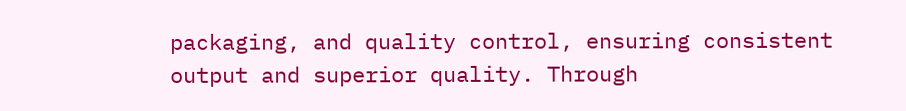packaging, and quality control, ensuring consistent output and superior quality. Through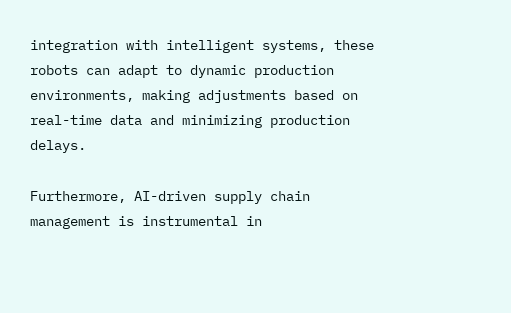integration with intelligent systems, these robots can adapt to dynamic production environments, making adjustments based on real-time data and minimizing production delays.

Furthermore, AI-driven supply chain management is instrumental in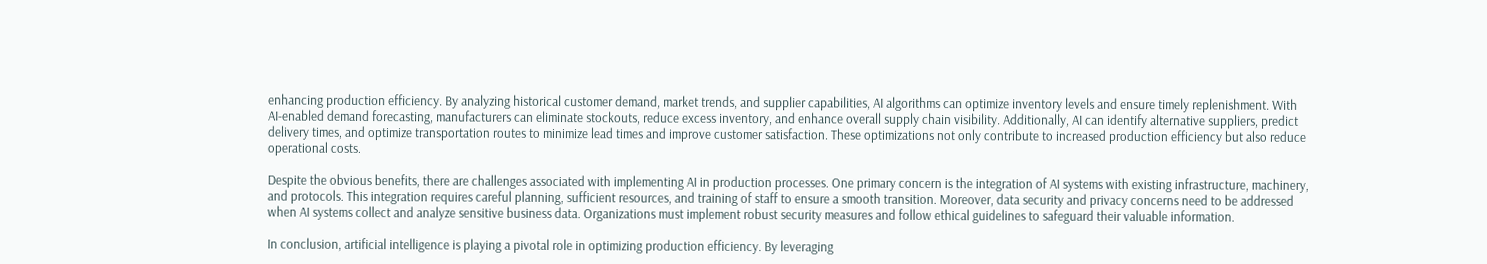enhancing production efficiency. By analyzing historical customer demand, market trends, and supplier capabilities, AI algorithms can optimize inventory levels and ensure timely replenishment. With AI-enabled demand forecasting, manufacturers can eliminate stockouts, reduce excess inventory, and enhance overall supply chain visibility. Additionally, AI can identify alternative suppliers, predict delivery times, and optimize transportation routes to minimize lead times and improve customer satisfaction. These optimizations not only contribute to increased production efficiency but also reduce operational costs.

Despite the obvious benefits, there are challenges associated with implementing AI in production processes. One primary concern is the integration of AI systems with existing infrastructure, machinery, and protocols. This integration requires careful planning, sufficient resources, and training of staff to ensure a smooth transition. Moreover, data security and privacy concerns need to be addressed when AI systems collect and analyze sensitive business data. Organizations must implement robust security measures and follow ethical guidelines to safeguard their valuable information.

In conclusion, artificial intelligence is playing a pivotal role in optimizing production efficiency. By leveraging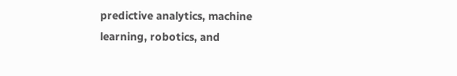predictive analytics, machine learning, robotics, and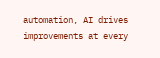automation, AI drives improvements at every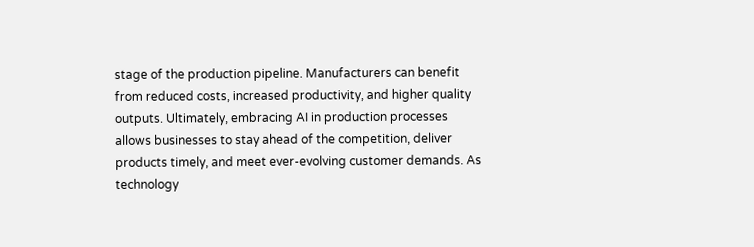stage of the production pipeline. Manufacturers can benefit from reduced costs, increased productivity, and higher quality outputs. Ultimately, embracing AI in production processes allows businesses to stay ahead of the competition, deliver products timely, and meet ever-evolving customer demands. As technology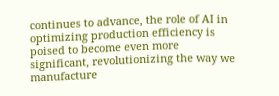continues to advance, the role of AI in optimizing production efficiency is poised to become even more significant, revolutionizing the way we manufacture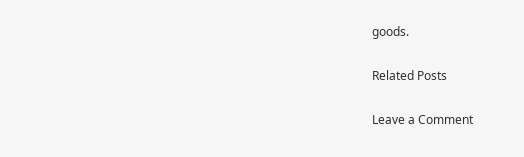goods.

Related Posts

Leave a Comment